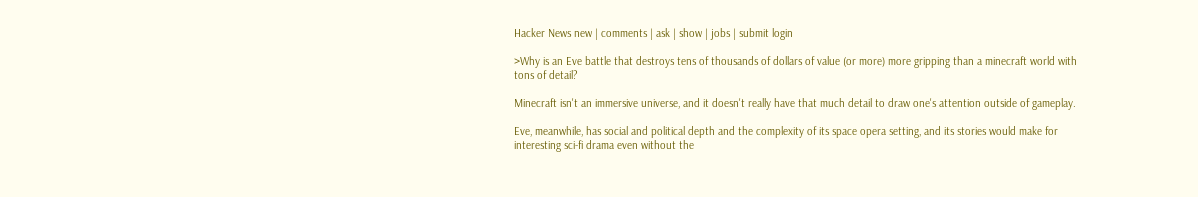Hacker News new | comments | ask | show | jobs | submit login

>Why is an Eve battle that destroys tens of thousands of dollars of value (or more) more gripping than a minecraft world with tons of detail?

Minecraft isn't an immersive universe, and it doesn't really have that much detail to draw one's attention outside of gameplay.

Eve, meanwhile, has social and political depth and the complexity of its space opera setting, and its stories would make for interesting sci-fi drama even without the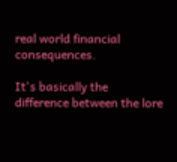real world financial consequences.

It's basically the difference between the lore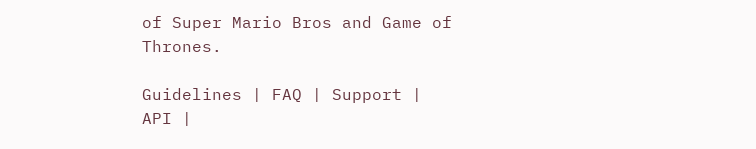of Super Mario Bros and Game of Thrones.

Guidelines | FAQ | Support | API |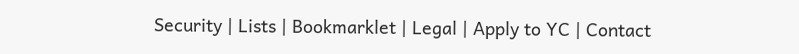Security | Lists | Bookmarklet | Legal | Apply to YC | Contact